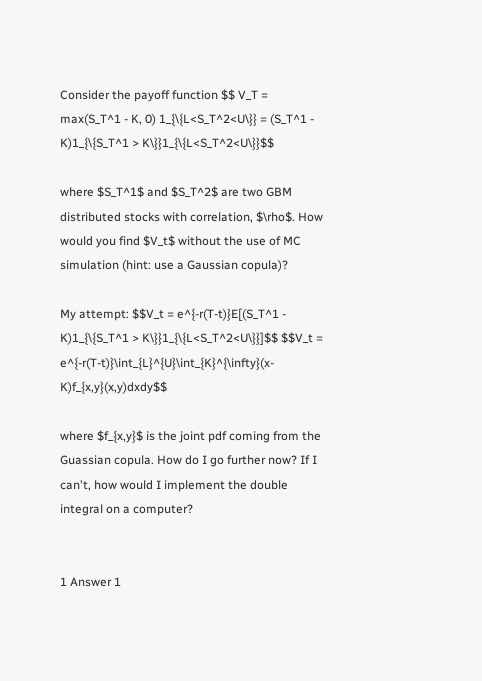Consider the payoff function $$ V_T = max(S_T^1 - K, 0) 1_{\{L<S_T^2<U\}} = (S_T^1 - K)1_{\{S_T^1 > K\}}1_{\{L<S_T^2<U\}}$$

where $S_T^1$ and $S_T^2$ are two GBM distributed stocks with correlation, $\rho$. How would you find $V_t$ without the use of MC simulation (hint: use a Gaussian copula)?

My attempt: $$V_t = e^{-r(T-t)}E[(S_T^1 - K)1_{\{S_T^1 > K\}}1_{\{L<S_T^2<U\}}]$$ $$V_t = e^{-r(T-t)}\int_{L}^{U}\int_{K}^{\infty}(x-K)f_{x,y}(x,y)dxdy$$

where $f_{x,y}$ is the joint pdf coming from the Guassian copula. How do I go further now? If I can't, how would I implement the double integral on a computer?


1 Answer 1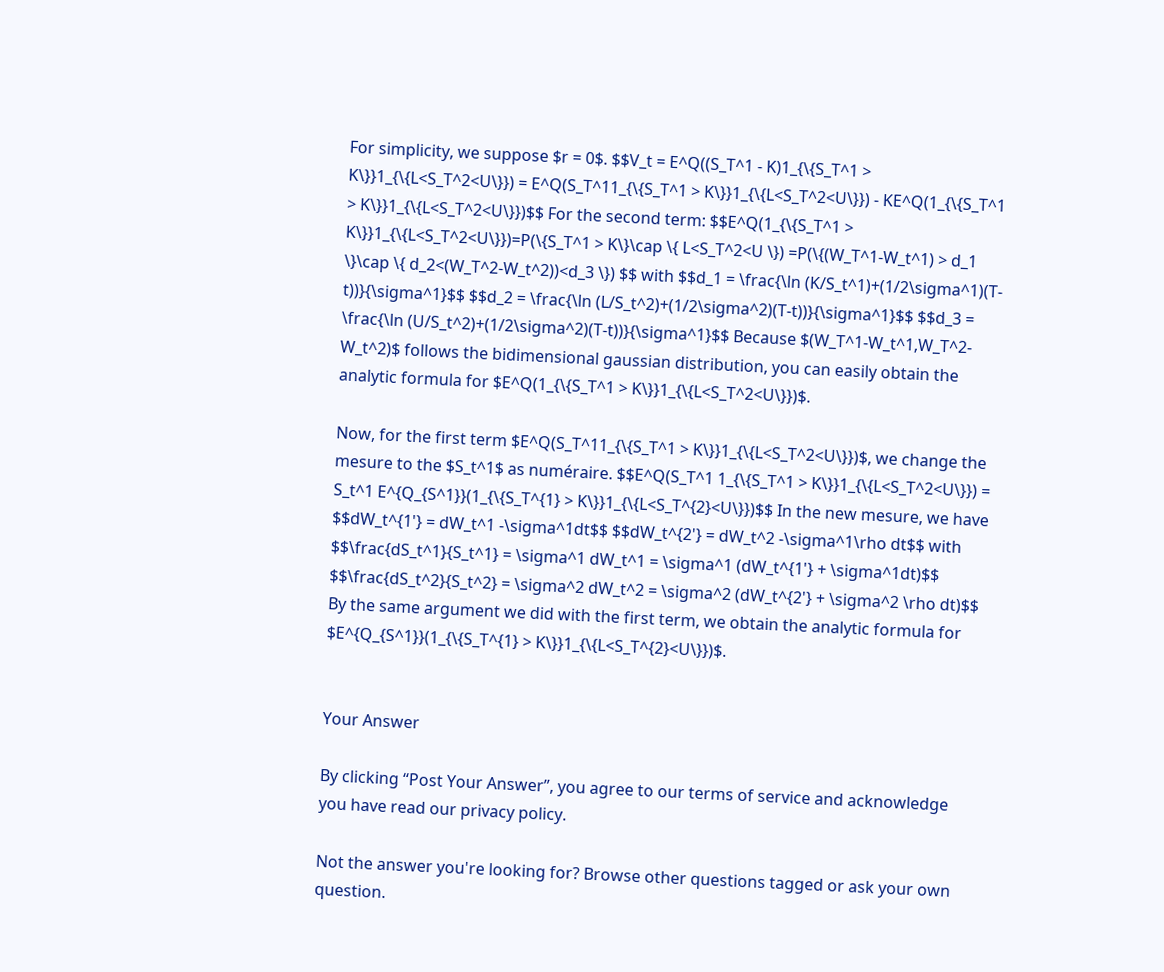For simplicity, we suppose $r = 0$. $$V_t = E^Q((S_T^1 - K)1_{\{S_T^1 > K\}}1_{\{L<S_T^2<U\}}) = E^Q(S_T^11_{\{S_T^1 > K\}}1_{\{L<S_T^2<U\}}) - KE^Q(1_{\{S_T^1 > K\}}1_{\{L<S_T^2<U\}})$$ For the second term: $$E^Q(1_{\{S_T^1 > K\}}1_{\{L<S_T^2<U\}})=P(\{S_T^1 > K\}\cap \{ L<S_T^2<U \}) =P(\{(W_T^1-W_t^1) > d_1 \}\cap \{ d_2<(W_T^2-W_t^2))<d_3 \}) $$ with $$d_1 = \frac{\ln (K/S_t^1)+(1/2\sigma^1)(T-t))}{\sigma^1}$$ $$d_2 = \frac{\ln (L/S_t^2)+(1/2\sigma^2)(T-t))}{\sigma^1}$$ $$d_3 = \frac{\ln (U/S_t^2)+(1/2\sigma^2)(T-t))}{\sigma^1}$$ Because $(W_T^1-W_t^1,W_T^2-W_t^2)$ follows the bidimensional gaussian distribution, you can easily obtain the analytic formula for $E^Q(1_{\{S_T^1 > K\}}1_{\{L<S_T^2<U\}})$.

Now, for the first term $E^Q(S_T^11_{\{S_T^1 > K\}}1_{\{L<S_T^2<U\}})$, we change the mesure to the $S_t^1$ as numéraire. $$E^Q(S_T^1 1_{\{S_T^1 > K\}}1_{\{L<S_T^2<U\}}) = S_t^1 E^{Q_{S^1}}(1_{\{S_T^{1} > K\}}1_{\{L<S_T^{2}<U\}})$$ In the new mesure, we have $$dW_t^{1'} = dW_t^1 -\sigma^1dt$$ $$dW_t^{2'} = dW_t^2 -\sigma^1\rho dt$$ with $$\frac{dS_t^1}{S_t^1} = \sigma^1 dW_t^1 = \sigma^1 (dW_t^{1'} + \sigma^1dt)$$ $$\frac{dS_t^2}{S_t^2} = \sigma^2 dW_t^2 = \sigma^2 (dW_t^{2'} + \sigma^2 \rho dt)$$ By the same argument we did with the first term, we obtain the analytic formula for $E^{Q_{S^1}}(1_{\{S_T^{1} > K\}}1_{\{L<S_T^{2}<U\}})$.


Your Answer

By clicking “Post Your Answer”, you agree to our terms of service and acknowledge you have read our privacy policy.

Not the answer you're looking for? Browse other questions tagged or ask your own question.